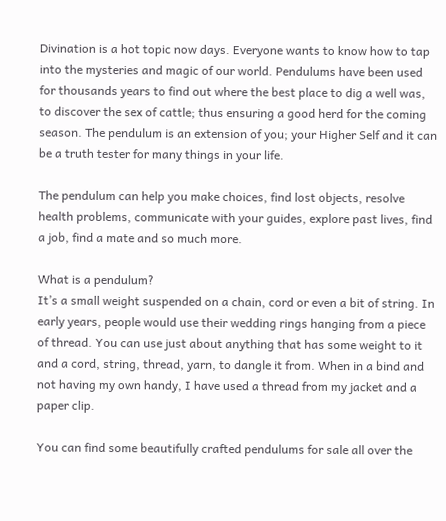Divination is a hot topic now days. Everyone wants to know how to tap into the mysteries and magic of our world. Pendulums have been used for thousands years to find out where the best place to dig a well was, to discover the sex of cattle; thus ensuring a good herd for the coming season. The pendulum is an extension of you; your Higher Self and it can be a truth tester for many things in your life.

The pendulum can help you make choices, find lost objects, resolve health problems, communicate with your guides, explore past lives, find a job, find a mate and so much more.

What is a pendulum?
It’s a small weight suspended on a chain, cord or even a bit of string. In early years, people would use their wedding rings hanging from a piece of thread. You can use just about anything that has some weight to it and a cord, string, thread, yarn, to dangle it from. When in a bind and not having my own handy, I have used a thread from my jacket and a paper clip.

You can find some beautifully crafted pendulums for sale all over the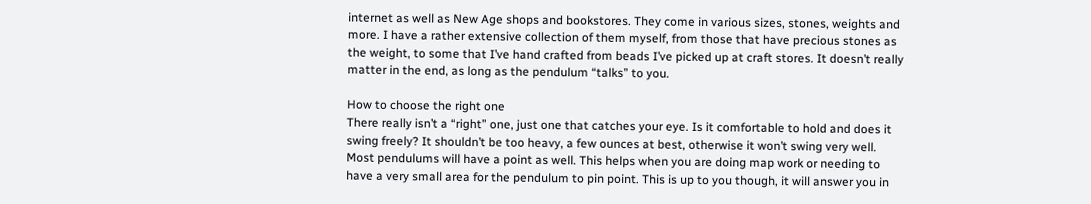internet as well as New Age shops and bookstores. They come in various sizes, stones, weights and more. I have a rather extensive collection of them myself, from those that have precious stones as the weight, to some that I’ve hand crafted from beads I’ve picked up at craft stores. It doesn’t really matter in the end, as long as the pendulum “talks” to you.

How to choose the right one
There really isn’t a “right” one, just one that catches your eye. Is it comfortable to hold and does it swing freely? It shouldn’t be too heavy, a few ounces at best, otherwise it won’t swing very well. Most pendulums will have a point as well. This helps when you are doing map work or needing to have a very small area for the pendulum to pin point. This is up to you though, it will answer you in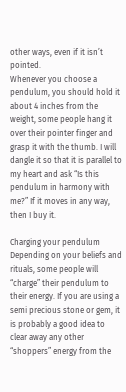other ways, even if it isn’t pointed.
Whenever you choose a pendulum, you should hold it about 4 inches from the weight, some people hang it over their pointer finger and grasp it with the thumb. I will dangle it so that it is parallel to my heart and ask “Is this pendulum in harmony with me?” If it moves in any way, then I buy it.

Charging your pendulum
Depending on your beliefs and rituals, some people will “charge” their pendulum to their energy. If you are using a semi precious stone or gem, it is probably a good idea to clear away any other “shoppers” energy from the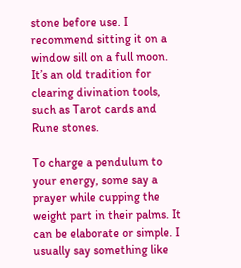stone before use. I recommend sitting it on a window sill on a full moon. It’s an old tradition for clearing divination tools, such as Tarot cards and Rune stones.

To charge a pendulum to your energy, some say a prayer while cupping the weight part in their palms. It can be elaborate or simple. I usually say something like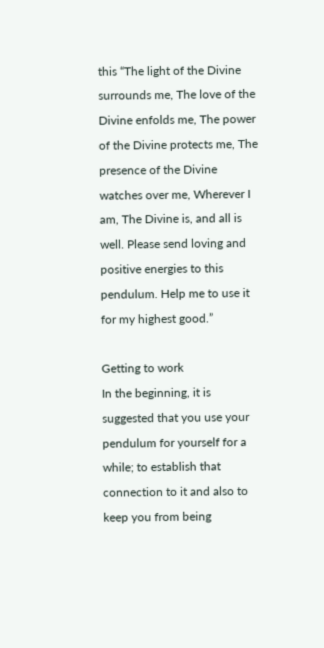this “The light of the Divine surrounds me, The love of the Divine enfolds me, The power of the Divine protects me, The presence of the Divine watches over me, Wherever I am, The Divine is, and all is well. Please send loving and positive energies to this pendulum. Help me to use it for my highest good.”

Getting to work
In the beginning, it is suggested that you use your pendulum for yourself for a while; to establish that connection to it and also to keep you from being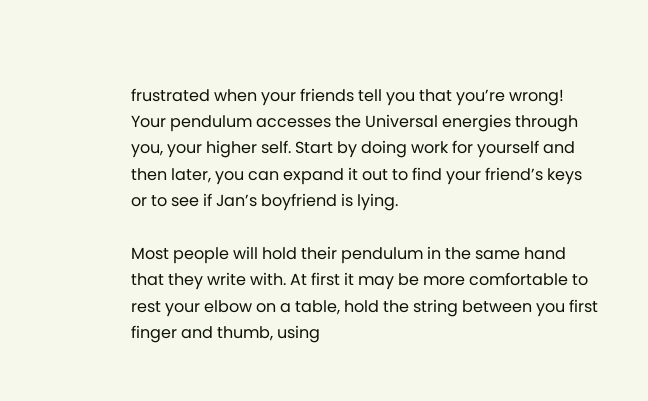frustrated when your friends tell you that you’re wrong! Your pendulum accesses the Universal energies through you, your higher self. Start by doing work for yourself and then later, you can expand it out to find your friend’s keys or to see if Jan’s boyfriend is lying.

Most people will hold their pendulum in the same hand that they write with. At first it may be more comfortable to rest your elbow on a table, hold the string between you first finger and thumb, using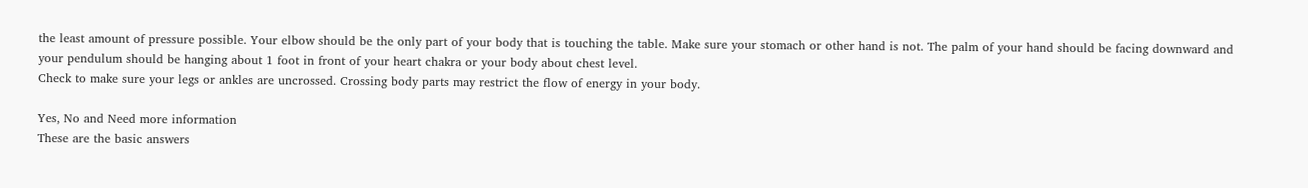the least amount of pressure possible. Your elbow should be the only part of your body that is touching the table. Make sure your stomach or other hand is not. The palm of your hand should be facing downward and your pendulum should be hanging about 1 foot in front of your heart chakra or your body about chest level.
Check to make sure your legs or ankles are uncrossed. Crossing body parts may restrict the flow of energy in your body.

Yes, No and Need more information
These are the basic answers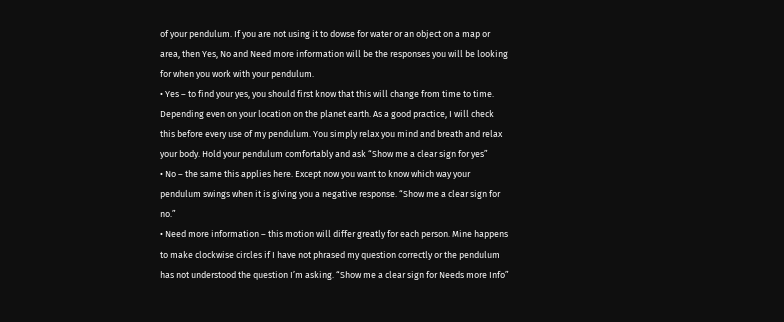of your pendulum. If you are not using it to dowse for water or an object on a map or area, then Yes, No and Need more information will be the responses you will be looking for when you work with your pendulum.
• Yes – to find your yes, you should first know that this will change from time to time. Depending even on your location on the planet earth. As a good practice, I will check this before every use of my pendulum. You simply relax you mind and breath and relax your body. Hold your pendulum comfortably and ask “Show me a clear sign for yes”
• No – the same this applies here. Except now you want to know which way your pendulum swings when it is giving you a negative response. “Show me a clear sign for no.”
• Need more information – this motion will differ greatly for each person. Mine happens to make clockwise circles if I have not phrased my question correctly or the pendulum has not understood the question I’m asking. “Show me a clear sign for Needs more Info”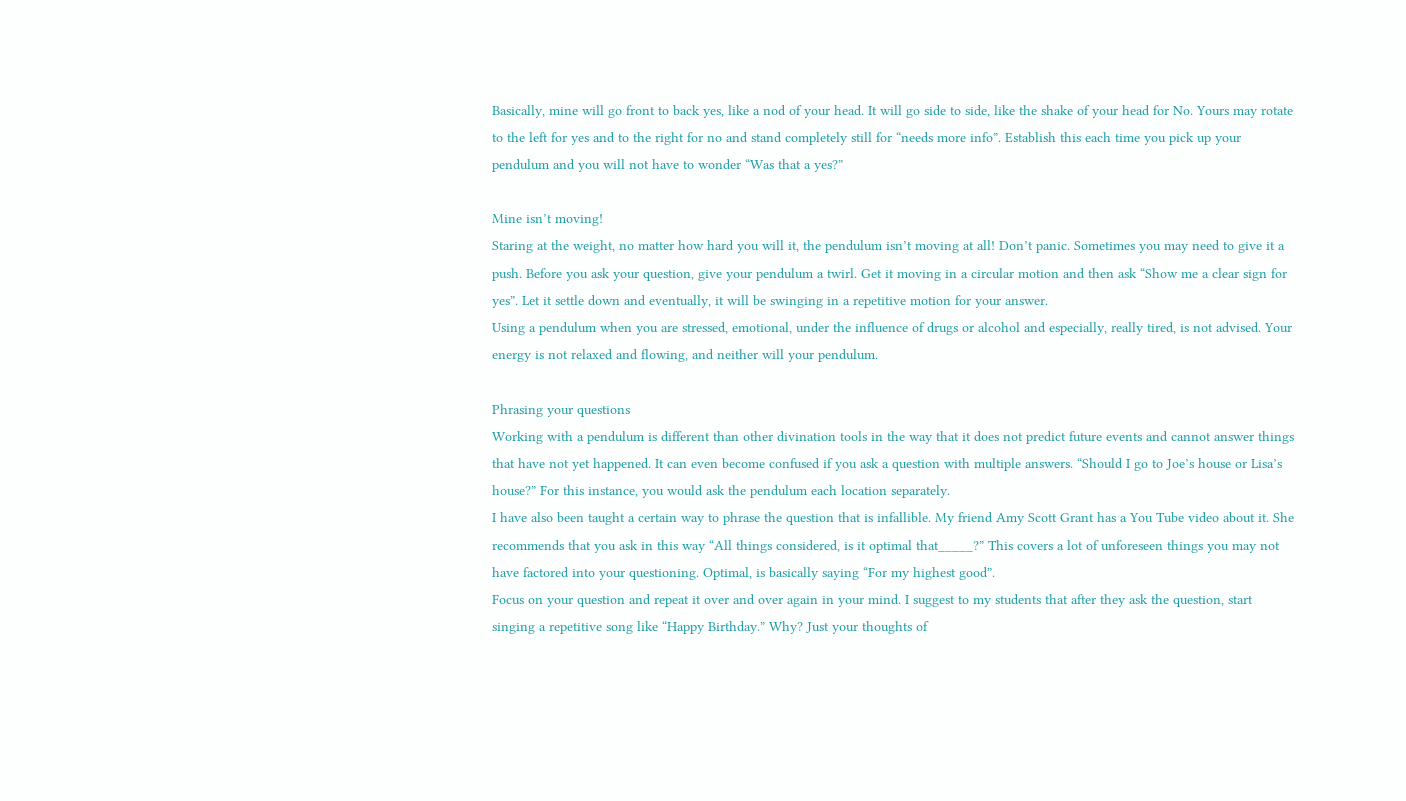Basically, mine will go front to back yes, like a nod of your head. It will go side to side, like the shake of your head for No. Yours may rotate to the left for yes and to the right for no and stand completely still for “needs more info”. Establish this each time you pick up your pendulum and you will not have to wonder “Was that a yes?”

Mine isn’t moving!
Staring at the weight, no matter how hard you will it, the pendulum isn’t moving at all! Don’t panic. Sometimes you may need to give it a push. Before you ask your question, give your pendulum a twirl. Get it moving in a circular motion and then ask “Show me a clear sign for yes”. Let it settle down and eventually, it will be swinging in a repetitive motion for your answer.
Using a pendulum when you are stressed, emotional, under the influence of drugs or alcohol and especially, really tired, is not advised. Your energy is not relaxed and flowing, and neither will your pendulum.

Phrasing your questions
Working with a pendulum is different than other divination tools in the way that it does not predict future events and cannot answer things that have not yet happened. It can even become confused if you ask a question with multiple answers. “Should I go to Joe’s house or Lisa’s house?” For this instance, you would ask the pendulum each location separately.
I have also been taught a certain way to phrase the question that is infallible. My friend Amy Scott Grant has a You Tube video about it. She recommends that you ask in this way “All things considered, is it optimal that_____?” This covers a lot of unforeseen things you may not have factored into your questioning. Optimal, is basically saying “For my highest good”.
Focus on your question and repeat it over and over again in your mind. I suggest to my students that after they ask the question, start singing a repetitive song like “Happy Birthday.” Why? Just your thoughts of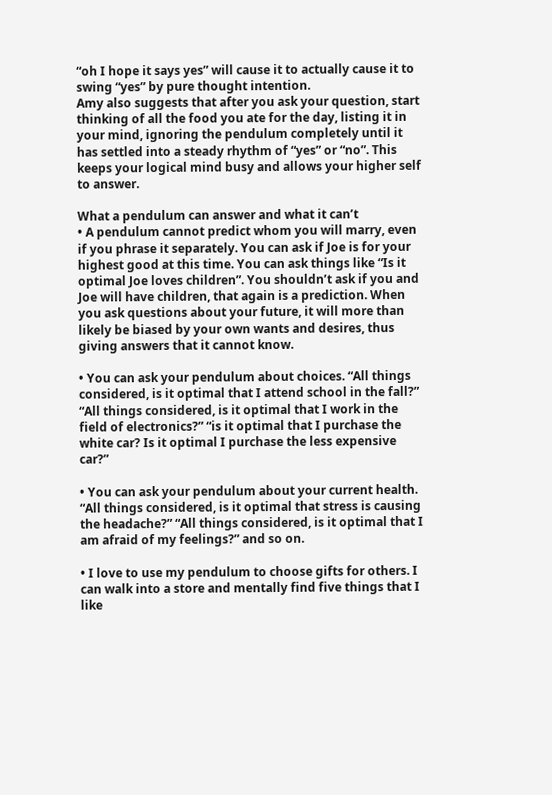“oh I hope it says yes” will cause it to actually cause it to swing “yes” by pure thought intention.
Amy also suggests that after you ask your question, start thinking of all the food you ate for the day, listing it in your mind, ignoring the pendulum completely until it has settled into a steady rhythm of “yes” or “no”. This keeps your logical mind busy and allows your higher self to answer.

What a pendulum can answer and what it can’t
• A pendulum cannot predict whom you will marry, even if you phrase it separately. You can ask if Joe is for your highest good at this time. You can ask things like “Is it optimal Joe loves children”. You shouldn’t ask if you and Joe will have children, that again is a prediction. When you ask questions about your future, it will more than likely be biased by your own wants and desires, thus giving answers that it cannot know.

• You can ask your pendulum about choices. “All things considered, is it optimal that I attend school in the fall?” “All things considered, is it optimal that I work in the field of electronics?” “is it optimal that I purchase the white car? Is it optimal I purchase the less expensive car?”

• You can ask your pendulum about your current health. “All things considered, is it optimal that stress is causing the headache?” “All things considered, is it optimal that I am afraid of my feelings?” and so on.

• I love to use my pendulum to choose gifts for others. I can walk into a store and mentally find five things that I like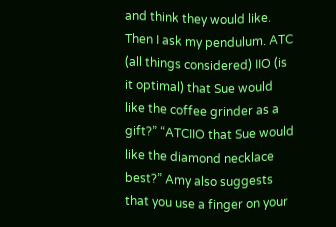and think they would like. Then I ask my pendulum. ATC (all things considered) IIO (is it optimal) that Sue would like the coffee grinder as a gift?” “ATCIIO that Sue would like the diamond necklace best?” Amy also suggests that you use a finger on your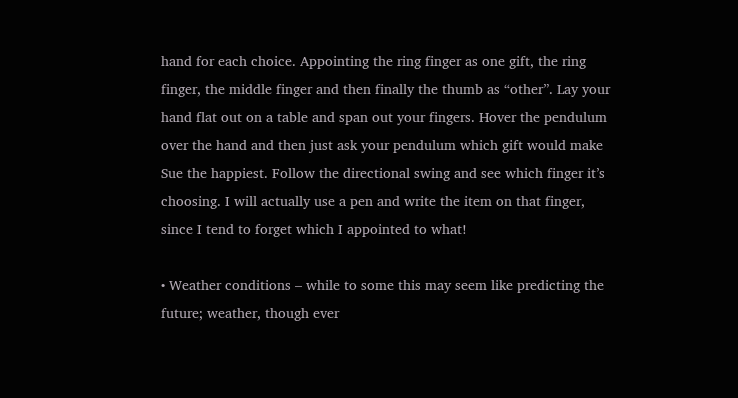hand for each choice. Appointing the ring finger as one gift, the ring finger, the middle finger and then finally the thumb as “other”. Lay your hand flat out on a table and span out your fingers. Hover the pendulum over the hand and then just ask your pendulum which gift would make Sue the happiest. Follow the directional swing and see which finger it’s choosing. I will actually use a pen and write the item on that finger, since I tend to forget which I appointed to what!

• Weather conditions – while to some this may seem like predicting the future; weather, though ever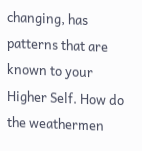changing, has patterns that are known to your Higher Self. How do the weathermen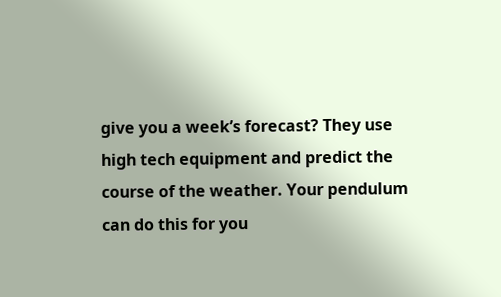give you a week’s forecast? They use high tech equipment and predict the course of the weather. Your pendulum can do this for you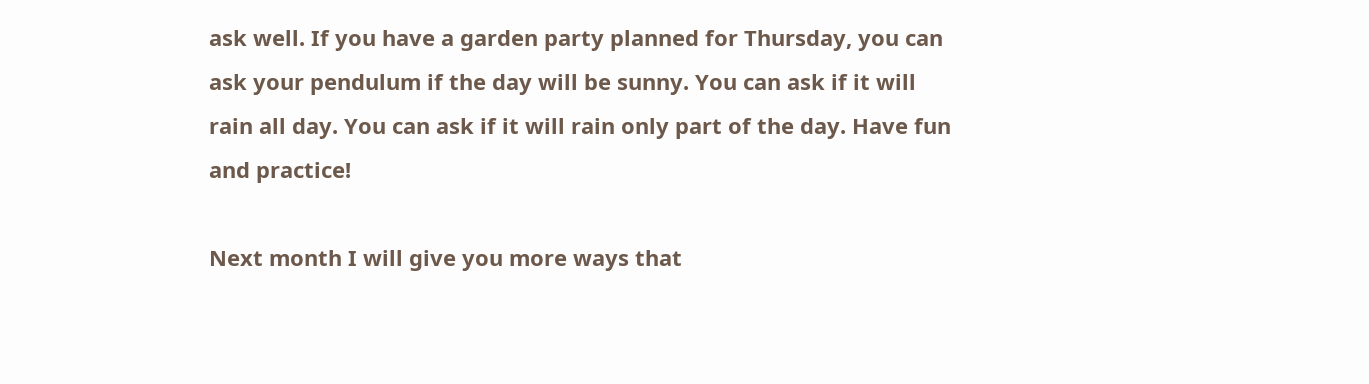ask well. If you have a garden party planned for Thursday, you can ask your pendulum if the day will be sunny. You can ask if it will rain all day. You can ask if it will rain only part of the day. Have fun and practice!

Next month I will give you more ways that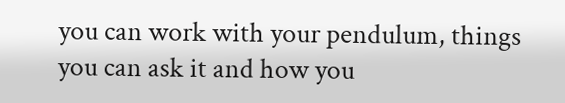you can work with your pendulum, things you can ask it and how you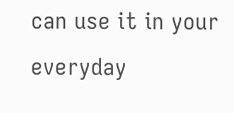can use it in your everyday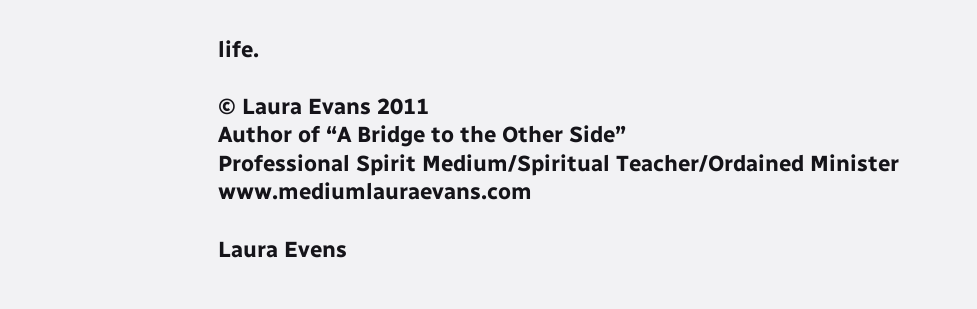life.

© Laura Evans 2011
Author of “A Bridge to the Other Side”
Professional Spirit Medium/Spiritual Teacher/Ordained Minister www.mediumlauraevans.com

Laura Evens